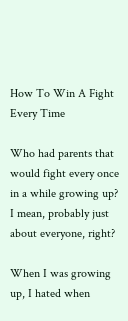How To Win A Fight Every Time

Who had parents that would fight every once in a while growing up? I mean, probably just about everyone, right?

When I was growing up, I hated when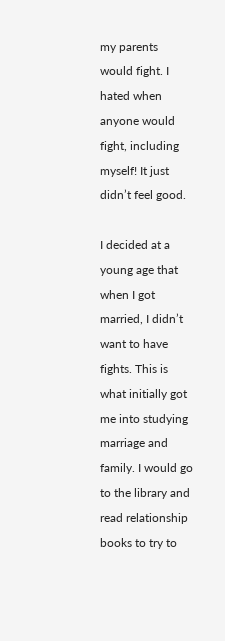my parents would fight. I hated when anyone would fight, including myself! It just didn’t feel good.

I decided at a young age that when I got married, I didn’t want to have fights. This is what initially got me into studying marriage and family. I would go to the library and read relationship books to try to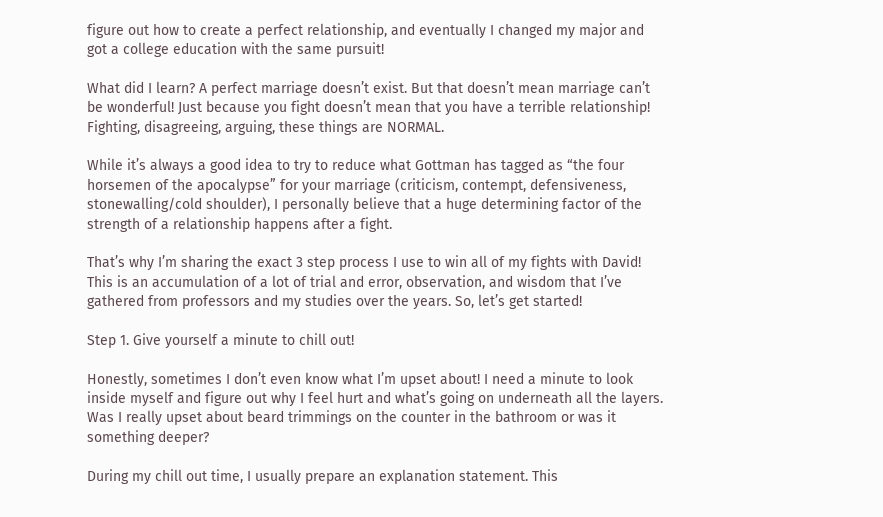figure out how to create a perfect relationship, and eventually I changed my major and got a college education with the same pursuit!

What did I learn? A perfect marriage doesn’t exist. But that doesn’t mean marriage can’t be wonderful! Just because you fight doesn’t mean that you have a terrible relationship! Fighting, disagreeing, arguing, these things are NORMAL.

While it’s always a good idea to try to reduce what Gottman has tagged as “the four horsemen of the apocalypse” for your marriage (criticism, contempt, defensiveness, stonewalling/cold shoulder), I personally believe that a huge determining factor of the strength of a relationship happens after a fight.

That’s why I’m sharing the exact 3 step process I use to win all of my fights with David! This is an accumulation of a lot of trial and error, observation, and wisdom that I’ve gathered from professors and my studies over the years. So, let’s get started!

Step 1. Give yourself a minute to chill out!

Honestly, sometimes I don’t even know what I’m upset about! I need a minute to look inside myself and figure out why I feel hurt and what’s going on underneath all the layers. Was I really upset about beard trimmings on the counter in the bathroom or was it something deeper?

During my chill out time, I usually prepare an explanation statement. This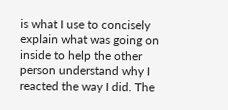is what I use to concisely explain what was going on inside to help the other person understand why I reacted the way I did. The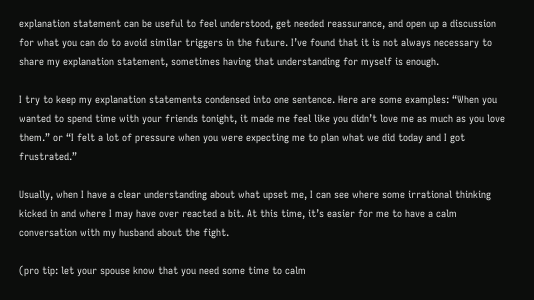explanation statement can be useful to feel understood, get needed reassurance, and open up a discussion for what you can do to avoid similar triggers in the future. I’ve found that it is not always necessary to share my explanation statement, sometimes having that understanding for myself is enough.

I try to keep my explanation statements condensed into one sentence. Here are some examples: “When you wanted to spend time with your friends tonight, it made me feel like you didn’t love me as much as you love them.” or “I felt a lot of pressure when you were expecting me to plan what we did today and I got frustrated.”

Usually, when I have a clear understanding about what upset me, I can see where some irrational thinking kicked in and where I may have over reacted a bit. At this time, it’s easier for me to have a calm conversation with my husband about the fight.

(pro tip: let your spouse know that you need some time to calm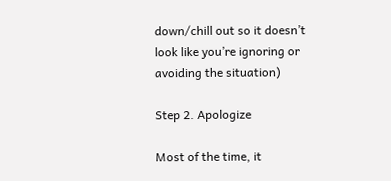down/chill out so it doesn’t look like you’re ignoring or avoiding the situation)

Step 2. Apologize

Most of the time, it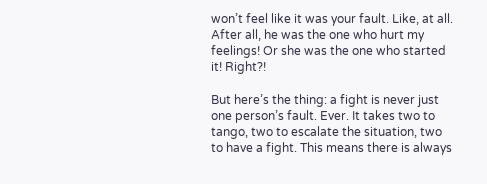won’t feel like it was your fault. Like, at all. After all, he was the one who hurt my feelings! Or she was the one who started it! Right?!

But here’s the thing: a fight is never just one person’s fault. Ever. It takes two to tango, two to escalate the situation, two to have a fight. This means there is always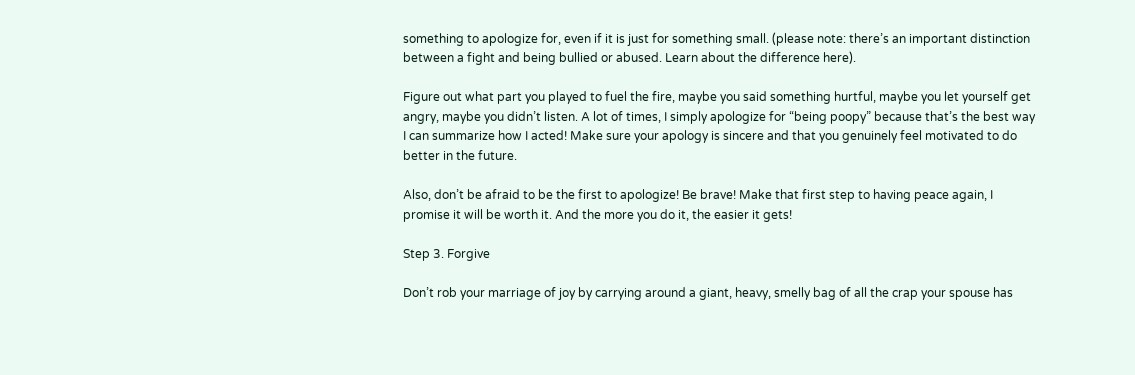something to apologize for, even if it is just for something small. (please note: there’s an important distinction between a fight and being bullied or abused. Learn about the difference here).

Figure out what part you played to fuel the fire, maybe you said something hurtful, maybe you let yourself get angry, maybe you didn’t listen. A lot of times, I simply apologize for “being poopy” because that’s the best way I can summarize how I acted! Make sure your apology is sincere and that you genuinely feel motivated to do better in the future.

Also, don’t be afraid to be the first to apologize! Be brave! Make that first step to having peace again, I promise it will be worth it. And the more you do it, the easier it gets!

Step 3. Forgive

Don’t rob your marriage of joy by carrying around a giant, heavy, smelly bag of all the crap your spouse has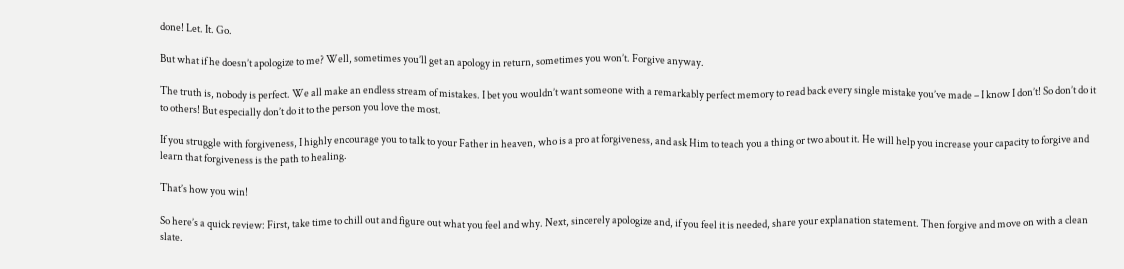done! Let. It. Go.

But what if he doesn’t apologize to me? Well, sometimes you’ll get an apology in return, sometimes you won’t. Forgive anyway.

The truth is, nobody is perfect. We all make an endless stream of mistakes. I bet you wouldn’t want someone with a remarkably perfect memory to read back every single mistake you’ve made – I know I don’t! So don’t do it to others! But especially don’t do it to the person you love the most.

If you struggle with forgiveness, I highly encourage you to talk to your Father in heaven, who is a pro at forgiveness, and ask Him to teach you a thing or two about it. He will help you increase your capacity to forgive and learn that forgiveness is the path to healing.

That’s how you win!

So here’s a quick review: First, take time to chill out and figure out what you feel and why. Next, sincerely apologize and, if you feel it is needed, share your explanation statement. Then forgive and move on with a clean slate.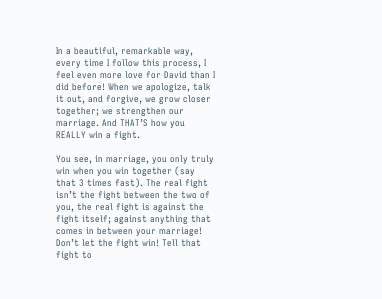In a beautiful, remarkable way, every time I follow this process, I feel even more love for David than I did before! When we apologize, talk it out, and forgive, we grow closer together; we strengthen our marriage. And THAT’S how you REALLY win a fight.

You see, in marriage, you only truly win when you win together (say that 3 times fast). The real fight isn’t the fight between the two of you, the real fight is against the fight itself; against anything that comes in between your marriage! Don’t let the fight win! Tell that fight to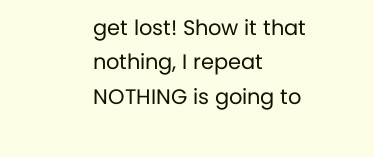get lost! Show it that nothing, I repeat NOTHING is going to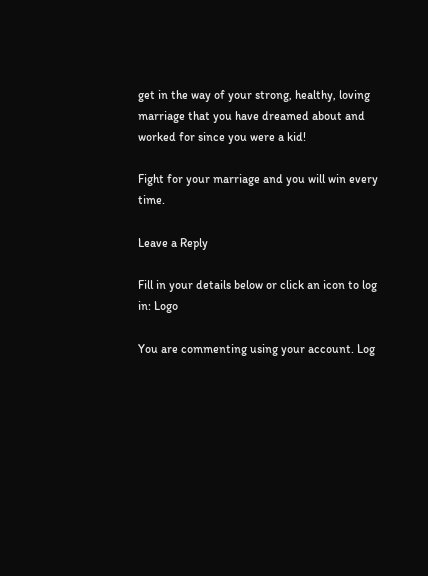get in the way of your strong, healthy, loving marriage that you have dreamed about and worked for since you were a kid!

Fight for your marriage and you will win every time.

Leave a Reply

Fill in your details below or click an icon to log in: Logo

You are commenting using your account. Log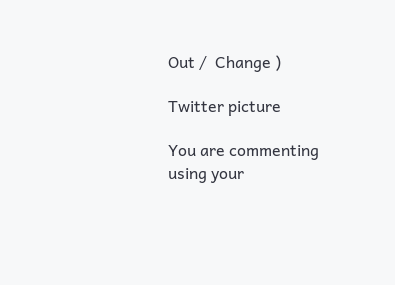Out /  Change )

Twitter picture

You are commenting using your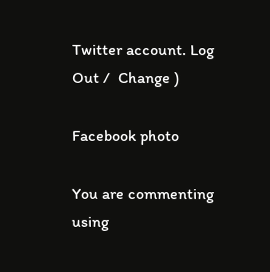Twitter account. Log Out /  Change )

Facebook photo

You are commenting using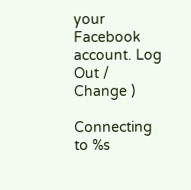your Facebook account. Log Out /  Change )

Connecting to %s